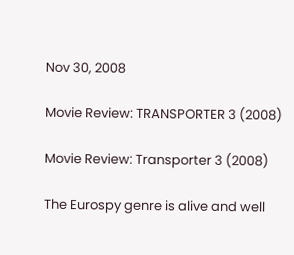Nov 30, 2008

Movie Review: TRANSPORTER 3 (2008)

Movie Review: Transporter 3 (2008)

The Eurospy genre is alive and well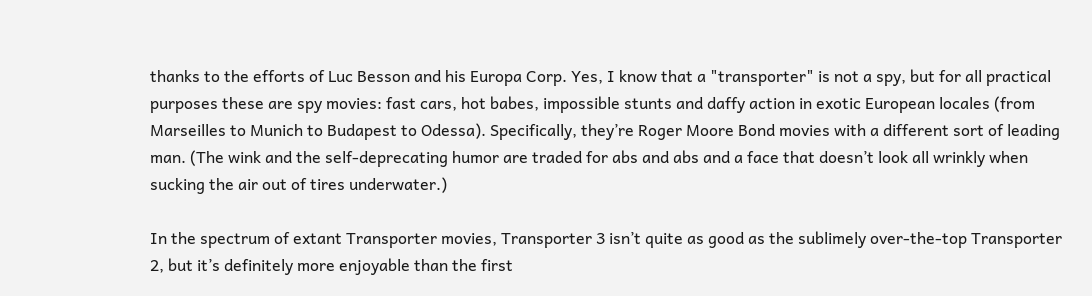thanks to the efforts of Luc Besson and his Europa Corp. Yes, I know that a "transporter" is not a spy, but for all practical purposes these are spy movies: fast cars, hot babes, impossible stunts and daffy action in exotic European locales (from Marseilles to Munich to Budapest to Odessa). Specifically, they’re Roger Moore Bond movies with a different sort of leading man. (The wink and the self-deprecating humor are traded for abs and abs and a face that doesn’t look all wrinkly when sucking the air out of tires underwater.)

In the spectrum of extant Transporter movies, Transporter 3 isn’t quite as good as the sublimely over-the-top Transporter 2, but it’s definitely more enjoyable than the first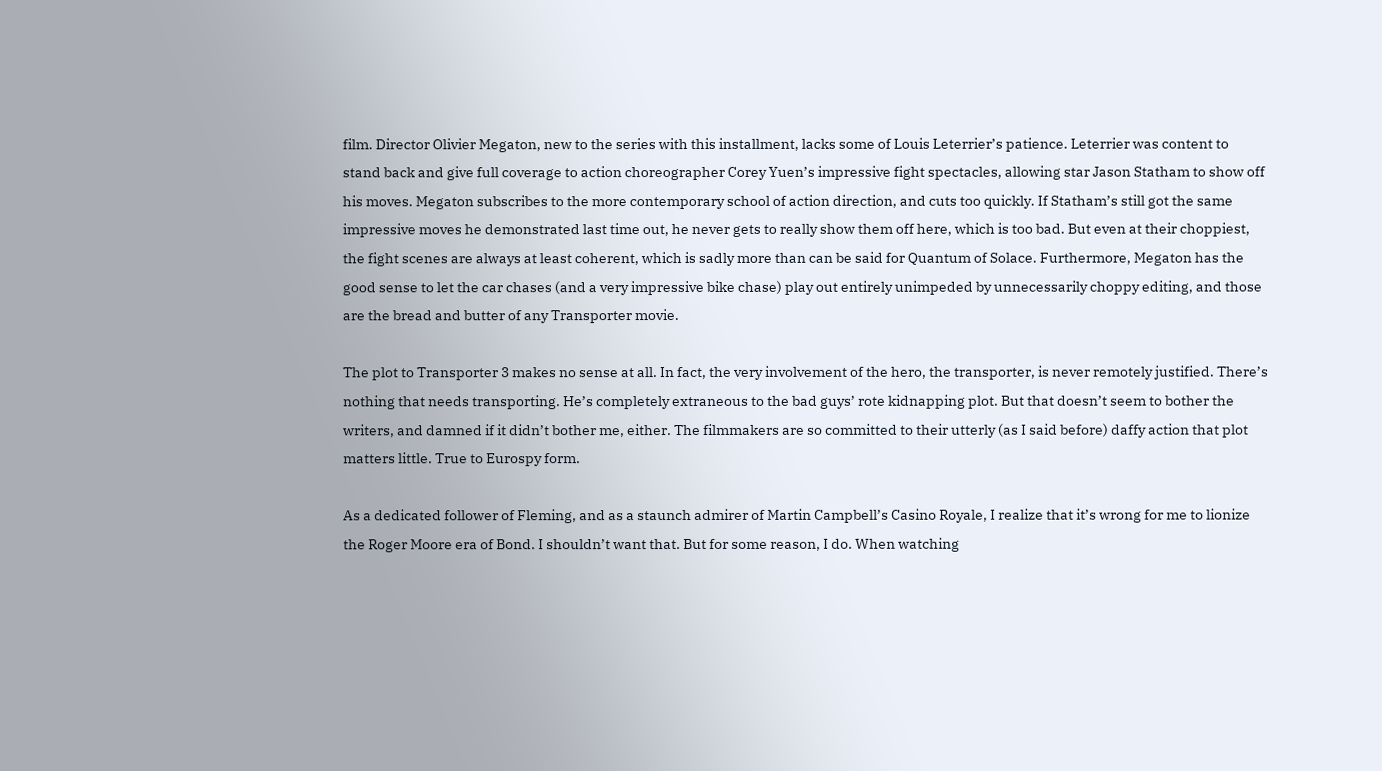film. Director Olivier Megaton, new to the series with this installment, lacks some of Louis Leterrier’s patience. Leterrier was content to stand back and give full coverage to action choreographer Corey Yuen’s impressive fight spectacles, allowing star Jason Statham to show off his moves. Megaton subscribes to the more contemporary school of action direction, and cuts too quickly. If Statham’s still got the same impressive moves he demonstrated last time out, he never gets to really show them off here, which is too bad. But even at their choppiest, the fight scenes are always at least coherent, which is sadly more than can be said for Quantum of Solace. Furthermore, Megaton has the good sense to let the car chases (and a very impressive bike chase) play out entirely unimpeded by unnecessarily choppy editing, and those are the bread and butter of any Transporter movie.

The plot to Transporter 3 makes no sense at all. In fact, the very involvement of the hero, the transporter, is never remotely justified. There’s nothing that needs transporting. He’s completely extraneous to the bad guys’ rote kidnapping plot. But that doesn’t seem to bother the writers, and damned if it didn’t bother me, either. The filmmakers are so committed to their utterly (as I said before) daffy action that plot matters little. True to Eurospy form.

As a dedicated follower of Fleming, and as a staunch admirer of Martin Campbell’s Casino Royale, I realize that it’s wrong for me to lionize the Roger Moore era of Bond. I shouldn’t want that. But for some reason, I do. When watching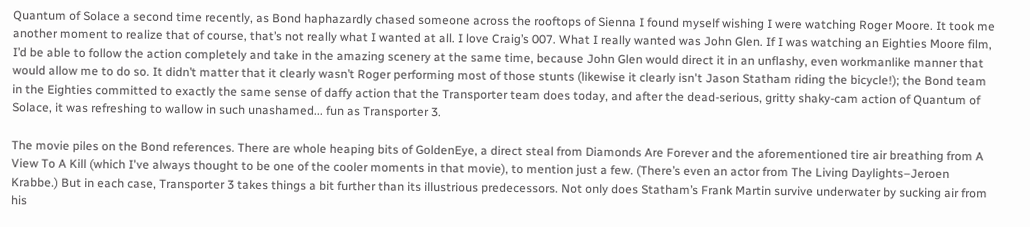Quantum of Solace a second time recently, as Bond haphazardly chased someone across the rooftops of Sienna I found myself wishing I were watching Roger Moore. It took me another moment to realize that of course, that’s not really what I wanted at all. I love Craig’s 007. What I really wanted was John Glen. If I was watching an Eighties Moore film, I’d be able to follow the action completely and take in the amazing scenery at the same time, because John Glen would direct it in an unflashy, even workmanlike manner that would allow me to do so. It didn’t matter that it clearly wasn’t Roger performing most of those stunts (likewise it clearly isn't Jason Statham riding the bicycle!); the Bond team in the Eighties committed to exactly the same sense of daffy action that the Transporter team does today, and after the dead-serious, gritty shaky-cam action of Quantum of Solace, it was refreshing to wallow in such unashamed... fun as Transporter 3.

The movie piles on the Bond references. There are whole heaping bits of GoldenEye, a direct steal from Diamonds Are Forever and the aforementioned tire air breathing from A View To A Kill (which I've always thought to be one of the cooler moments in that movie), to mention just a few. (There’s even an actor from The Living Daylights–Jeroen Krabbe.) But in each case, Transporter 3 takes things a bit further than its illustrious predecessors. Not only does Statham’s Frank Martin survive underwater by sucking air from his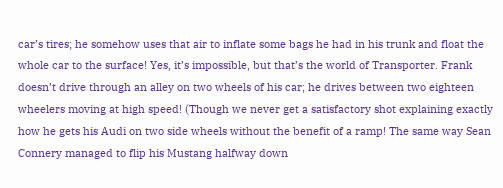car’s tires; he somehow uses that air to inflate some bags he had in his trunk and float the whole car to the surface! Yes, it’s impossible, but that’s the world of Transporter. Frank doesn’t drive through an alley on two wheels of his car; he drives between two eighteen wheelers moving at high speed! (Though we never get a satisfactory shot explaining exactly how he gets his Audi on two side wheels without the benefit of a ramp! The same way Sean Connery managed to flip his Mustang halfway down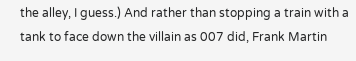the alley, I guess.) And rather than stopping a train with a tank to face down the villain as 007 did, Frank Martin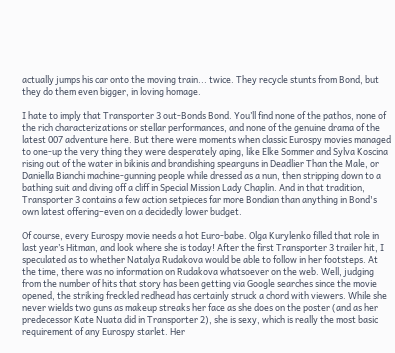actually jumps his car onto the moving train... twice. They recycle stunts from Bond, but they do them even bigger, in loving homage.

I hate to imply that Transporter 3 out-Bonds Bond. You’ll find none of the pathos, none of the rich characterizations or stellar performances, and none of the genuine drama of the latest 007 adventure here. But there were moments when classic Eurospy movies managed to one-up the very thing they were desperately aping, like Elke Sommer and Sylva Koscina rising out of the water in bikinis and brandishing spearguns in Deadlier Than the Male, or Daniella Bianchi machine-gunning people while dressed as a nun, then stripping down to a bathing suit and diving off a cliff in Special Mission Lady Chaplin. And in that tradition, Transporter 3 contains a few action setpieces far more Bondian than anything in Bond's own latest offering–even on a decidedly lower budget.

Of course, every Eurospy movie needs a hot Euro-babe. Olga Kurylenko filled that role in last year’s Hitman, and look where she is today! After the first Transporter 3 trailer hit, I speculated as to whether Natalya Rudakova would be able to follow in her footsteps. At the time, there was no information on Rudakova whatsoever on the web. Well, judging from the number of hits that story has been getting via Google searches since the movie opened, the striking freckled redhead has certainly struck a chord with viewers. While she never wields two guns as makeup streaks her face as she does on the poster (and as her predecessor Kate Nuata did in Transporter 2), she is sexy, which is really the most basic requirement of any Eurospy starlet. Her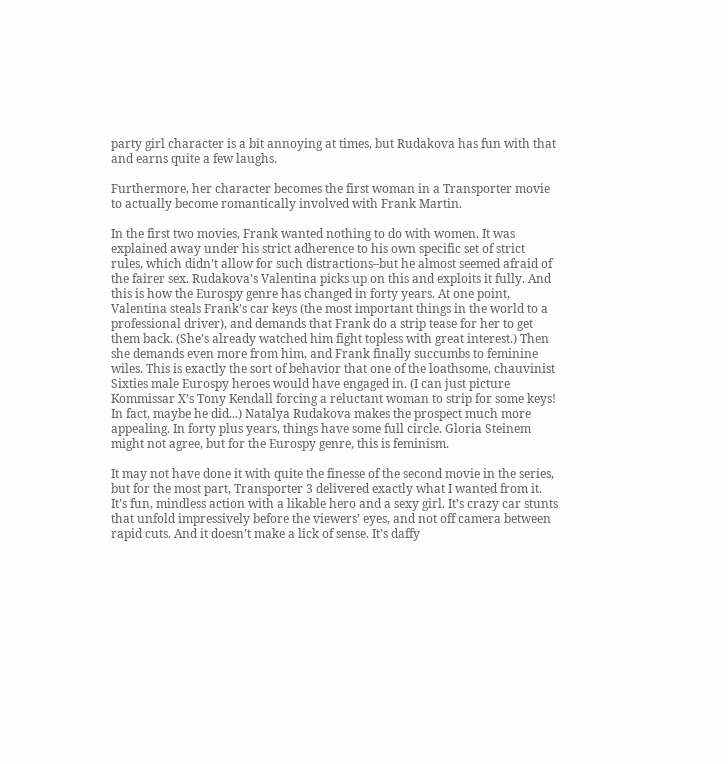party girl character is a bit annoying at times, but Rudakova has fun with that and earns quite a few laughs.

Furthermore, her character becomes the first woman in a Transporter movie to actually become romantically involved with Frank Martin.

In the first two movies, Frank wanted nothing to do with women. It was explained away under his strict adherence to his own specific set of strict rules, which didn’t allow for such distractions–but he almost seemed afraid of the fairer sex. Rudakova’s Valentina picks up on this and exploits it fully. And this is how the Eurospy genre has changed in forty years. At one point, Valentina steals Frank’s car keys (the most important things in the world to a professional driver), and demands that Frank do a strip tease for her to get them back. (She’s already watched him fight topless with great interest.) Then she demands even more from him, and Frank finally succumbs to feminine wiles. This is exactly the sort of behavior that one of the loathsome, chauvinist Sixties male Eurospy heroes would have engaged in. (I can just picture Kommissar X’s Tony Kendall forcing a reluctant woman to strip for some keys! In fact, maybe he did...) Natalya Rudakova makes the prospect much more appealing. In forty plus years, things have some full circle. Gloria Steinem might not agree, but for the Eurospy genre, this is feminism.

It may not have done it with quite the finesse of the second movie in the series, but for the most part, Transporter 3 delivered exactly what I wanted from it. It’s fun, mindless action with a likable hero and a sexy girl. It’s crazy car stunts that unfold impressively before the viewers’ eyes, and not off camera between rapid cuts. And it doesn’t make a lick of sense. It’s daffy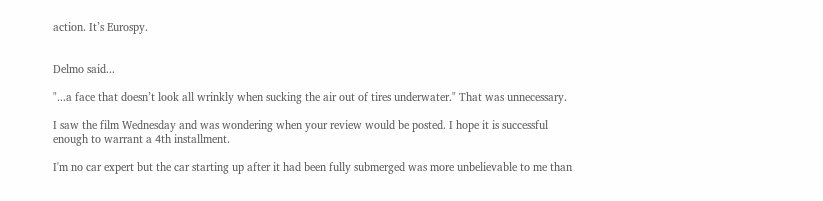action. It’s Eurospy.


Delmo said...

"...a face that doesn’t look all wrinkly when sucking the air out of tires underwater." That was unnecessary.

I saw the film Wednesday and was wondering when your review would be posted. I hope it is successful enough to warrant a 4th installment.

I'm no car expert but the car starting up after it had been fully submerged was more unbelievable to me than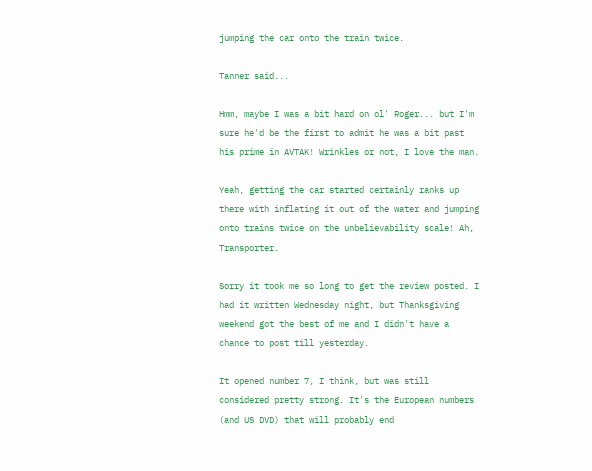jumping the car onto the train twice.

Tanner said...

Hmm, maybe I was a bit hard on ol' Roger... but I'm sure he'd be the first to admit he was a bit past his prime in AVTAK! Wrinkles or not, I love the man.

Yeah, getting the car started certainly ranks up there with inflating it out of the water and jumping onto trains twice on the unbelievability scale! Ah, Transporter.

Sorry it took me so long to get the review posted. I had it written Wednesday night, but Thanksgiving weekend got the best of me and I didn't have a chance to post till yesterday.

It opened number 7, I think, but was still considered pretty strong. It's the European numbers (and US DVD) that will probably end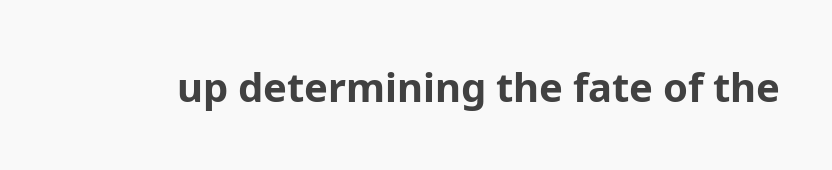up determining the fate of the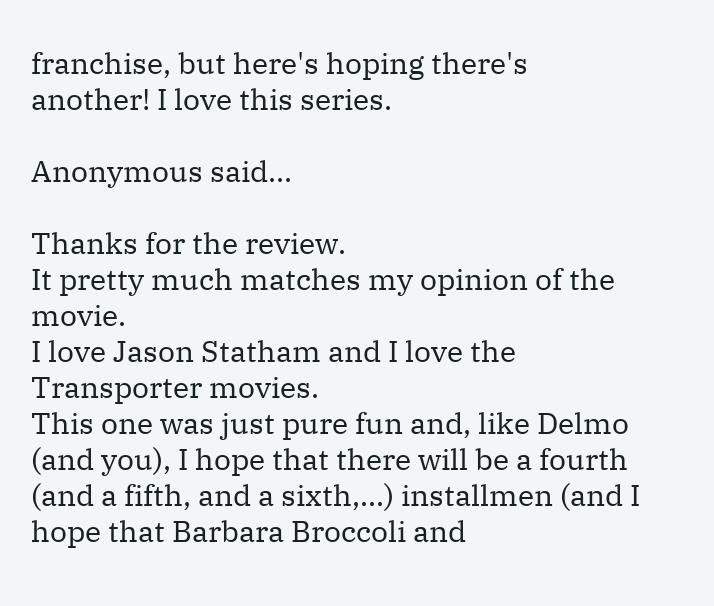franchise, but here's hoping there's another! I love this series.

Anonymous said...

Thanks for the review.
It pretty much matches my opinion of the movie.
I love Jason Statham and I love the Transporter movies.
This one was just pure fun and, like Delmo (and you), I hope that there will be a fourth (and a fifth, and a sixth,...) installmen (and I hope that Barbara Broccoli and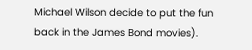Michael Wilson decide to put the fun back in the James Bond movies).